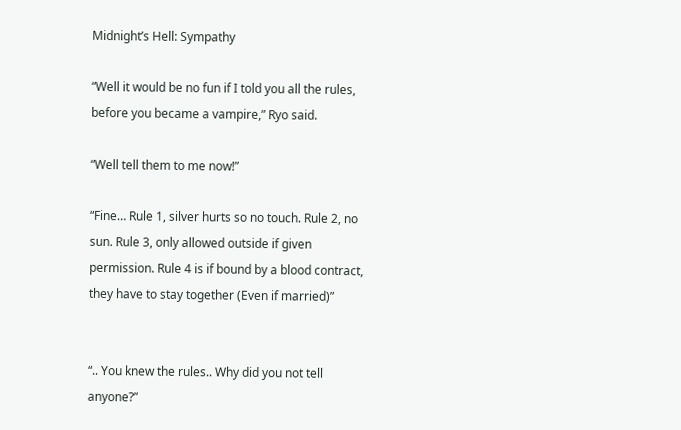Midnight’s Hell: Sympathy

“Well it would be no fun if I told you all the rules, before you became a vampire,” Ryo said.

“Well tell them to me now!”

“Fine… Rule 1, silver hurts so no touch. Rule 2, no sun. Rule 3, only allowed outside if given permission. Rule 4 is if bound by a blood contract, they have to stay together (Even if married)”


“.. You knew the rules.. Why did you not tell anyone?”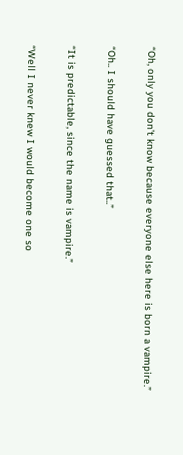“Oh, only you don’t know because everyone else here is born a vampire.”

“Oh.. I should have guessed that..”

“It is predictable, since the name is vampire.”

“Well I never knew I would become one so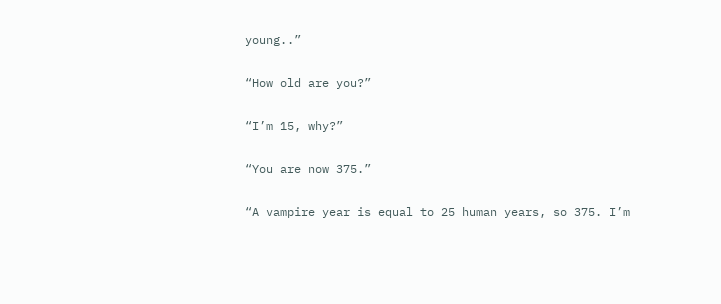young..”

“How old are you?”

“I’m 15, why?”

“You are now 375.”

“A vampire year is equal to 25 human years, so 375. I’m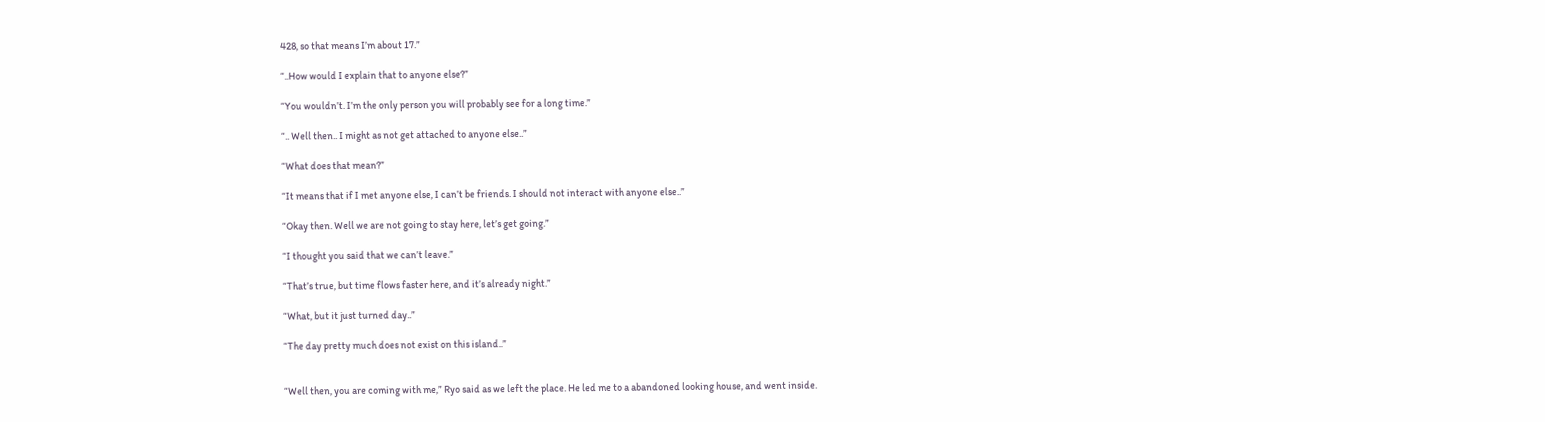428, so that means I’m about 17.”

“..How would I explain that to anyone else?”

“You wouldn’t. I’m the only person you will probably see for a long time.”

“.. Well then.. I might as not get attached to anyone else..”

“What does that mean?”

“It means that if I met anyone else, I can’t be friends. I should not interact with anyone else..”

“Okay then. Well we are not going to stay here, let’s get going.”

“I thought you said that we can’t leave.”

“That’s true, but time flows faster here, and it’s already night.”

“What, but it just turned day..”

“The day pretty much does not exist on this island..”


“Well then, you are coming with me,” Ryo said as we left the place. He led me to a abandoned looking house, and went inside.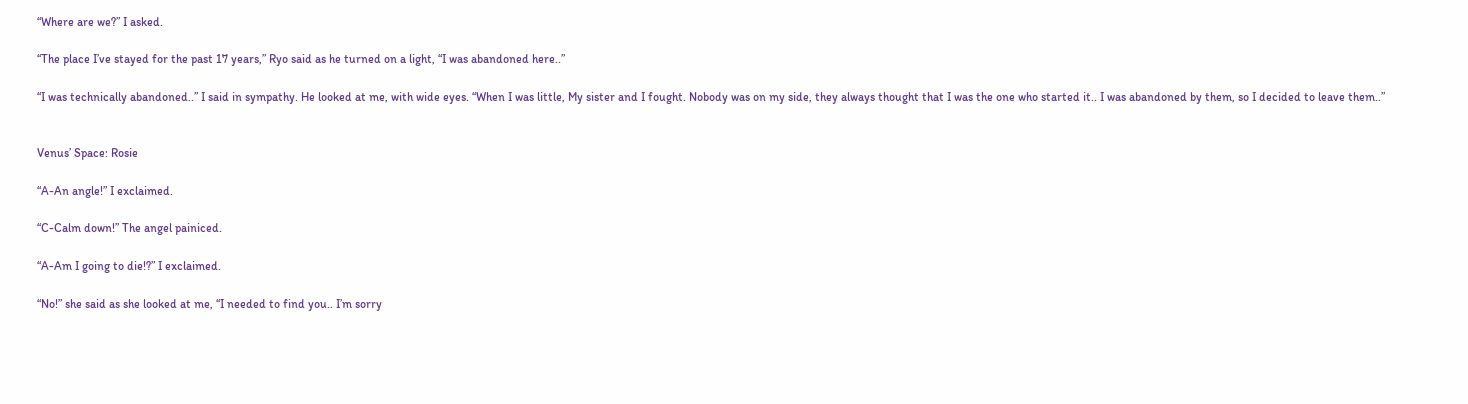“Where are we?” I asked.

“The place I’ve stayed for the past 17 years,” Ryo said as he turned on a light, “I was abandoned here..”

“I was technically abandoned..” I said in sympathy. He looked at me, with wide eyes. “When I was little, My sister and I fought. Nobody was on my side, they always thought that I was the one who started it.. I was abandoned by them, so I decided to leave them..”


Venus’ Space: Rosie

“A-An angle!” I exclaimed.

“C-Calm down!” The angel painiced.

“A-Am I going to die!?” I exclaimed.

“No!” she said as she looked at me, “I needed to find you.. I’m sorry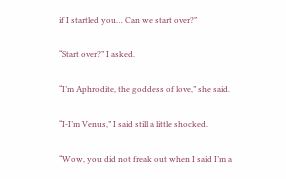if I startled you… Can we start over?”

“Start over?” I asked.

“I’m Aphrodite, the goddess of love,” she said.

“I-I’m Venus,” I said still a little shocked.

“Wow, you did not freak out when I said I’m a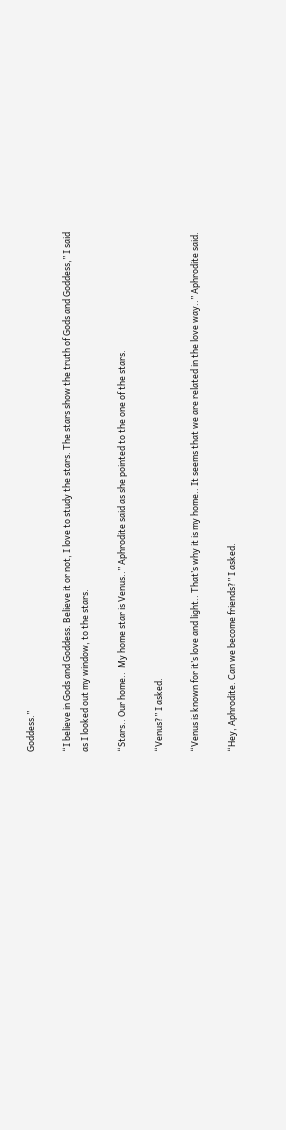Goddess.”

“I believe in Gods and Goddess. Believe it or not, I love to study the stars. The stars show the truth of Gods and Goddess,” I said as I looked out my window, to the stars.

“Stars.. Our home..  My home star is Venus..” Aphrodite said as she pointed to the one of the stars.

“Venus?” I asked.

“Venus is known for it’s love and light.. That’s why it is my home.. It seems that we are related in the love way..” Aphrodite said.

“Hey, Aphrodite. Can we become friends?” I asked.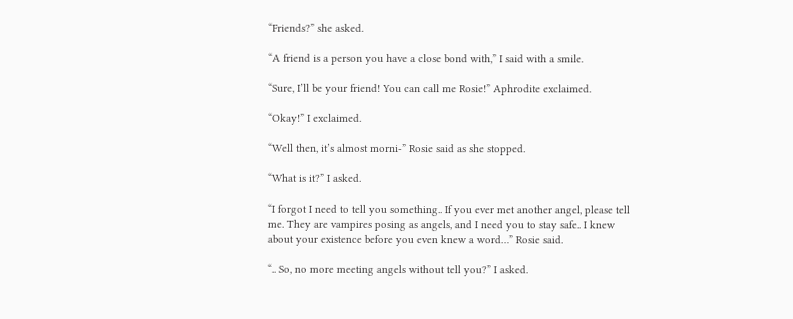“Friends?” she asked.

“A friend is a person you have a close bond with,” I said with a smile.

“Sure, I’ll be your friend! You can call me Rosie!” Aphrodite exclaimed.

“Okay!” I exclaimed.

“Well then, it’s almost morni-” Rosie said as she stopped.

“What is it?” I asked.

“I forgot I need to tell you something.. If you ever met another angel, please tell me. They are vampires posing as angels, and I need you to stay safe.. I knew about your existence before you even knew a word…” Rosie said.

“.. So, no more meeting angels without tell you?” I asked.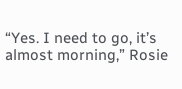“Yes. I need to go, it’s almost morning,” Rosie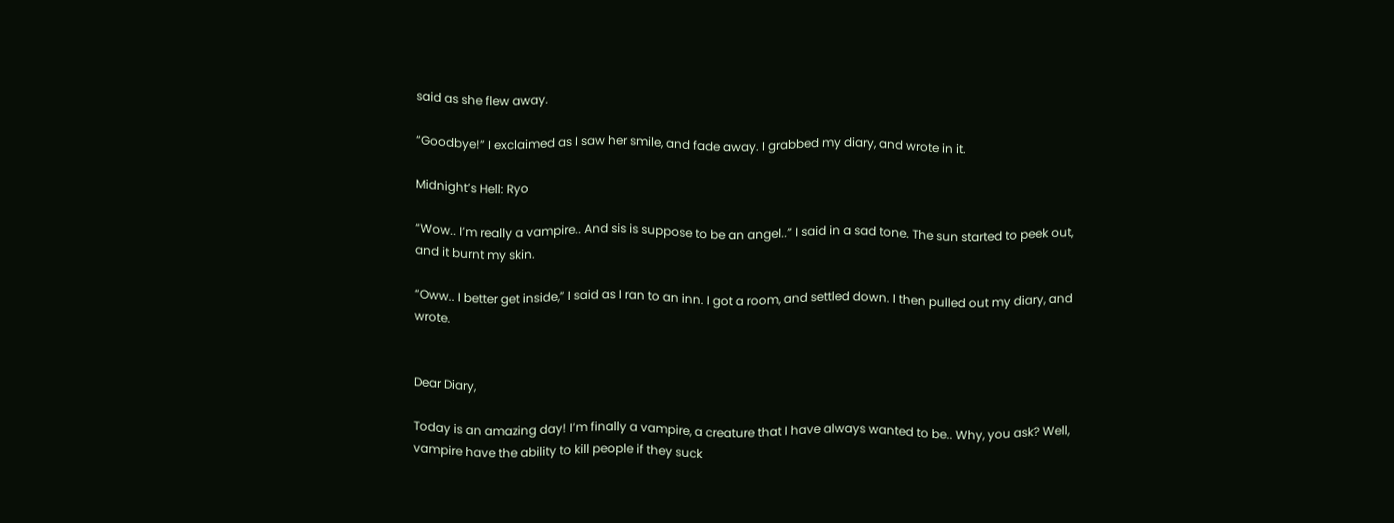said as she flew away.

“Goodbye!” I exclaimed as I saw her smile, and fade away. I grabbed my diary, and wrote in it.

Midnight’s Hell: Ryo

“Wow.. I’m really a vampire.. And sis is suppose to be an angel..” I said in a sad tone. The sun started to peek out, and it burnt my skin.

“Oww.. I better get inside,” I said as I ran to an inn. I got a room, and settled down. I then pulled out my diary, and wrote.


Dear Diary,

Today is an amazing day! I’m finally a vampire, a creature that I have always wanted to be.. Why, you ask? Well, vampire have the ability to kill people if they suck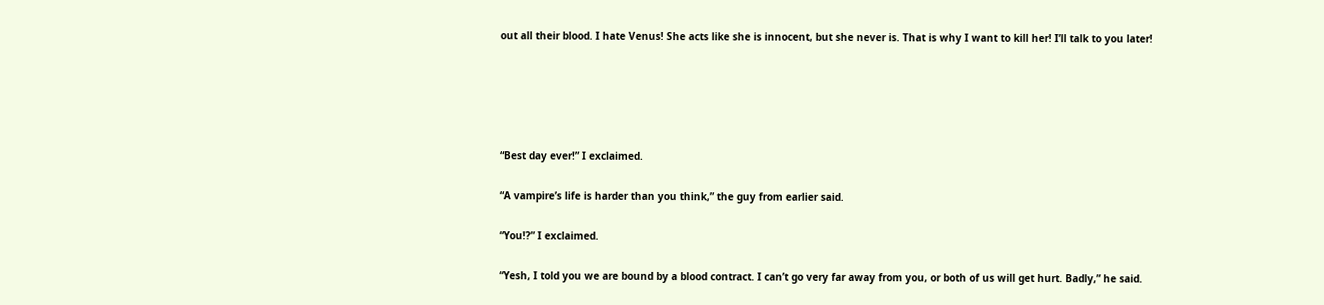out all their blood. I hate Venus! She acts like she is innocent, but she never is. That is why I want to kill her! I’ll talk to you later!





“Best day ever!” I exclaimed.

“A vampire’s life is harder than you think,” the guy from earlier said.

“You!?” I exclaimed.

“Yesh, I told you we are bound by a blood contract. I can’t go very far away from you, or both of us will get hurt. Badly,” he said.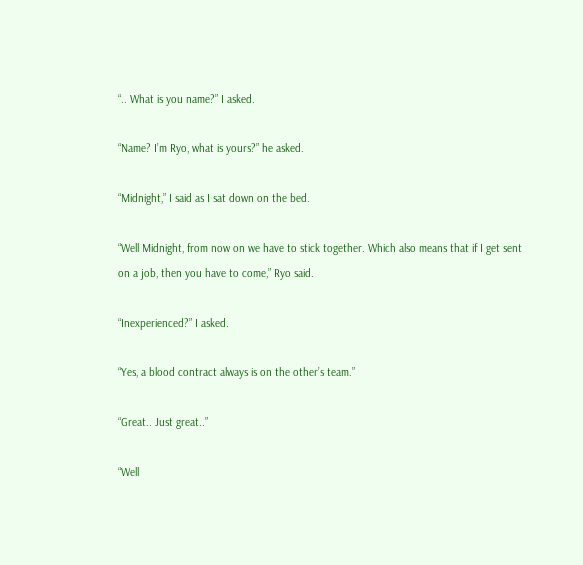“.. What is you name?” I asked.

“Name? I’m Ryo, what is yours?” he asked.

“Midnight,” I said as I sat down on the bed.

“Well Midnight, from now on we have to stick together. Which also means that if I get sent on a job, then you have to come,” Ryo said.

“Inexperienced?” I asked.

“Yes, a blood contract always is on the other’s team.”

“Great.. Just great..”

“Well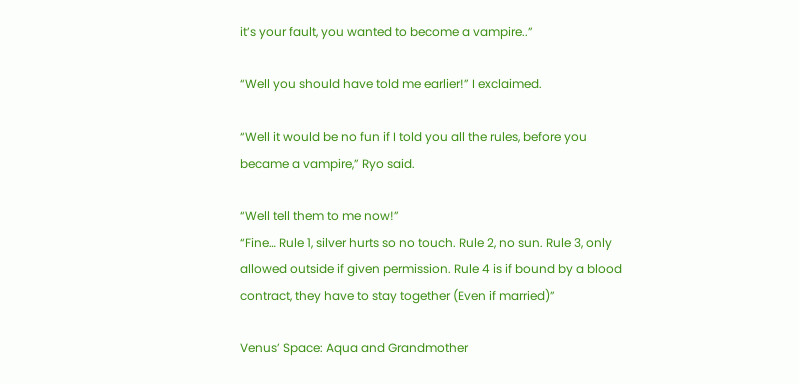it’s your fault, you wanted to become a vampire..”

“Well you should have told me earlier!” I exclaimed.

“Well it would be no fun if I told you all the rules, before you became a vampire,” Ryo said.

“Well tell them to me now!”
“Fine… Rule 1, silver hurts so no touch. Rule 2, no sun. Rule 3, only allowed outside if given permission. Rule 4 is if bound by a blood contract, they have to stay together (Even if married)”

Venus’ Space: Aqua and Grandmother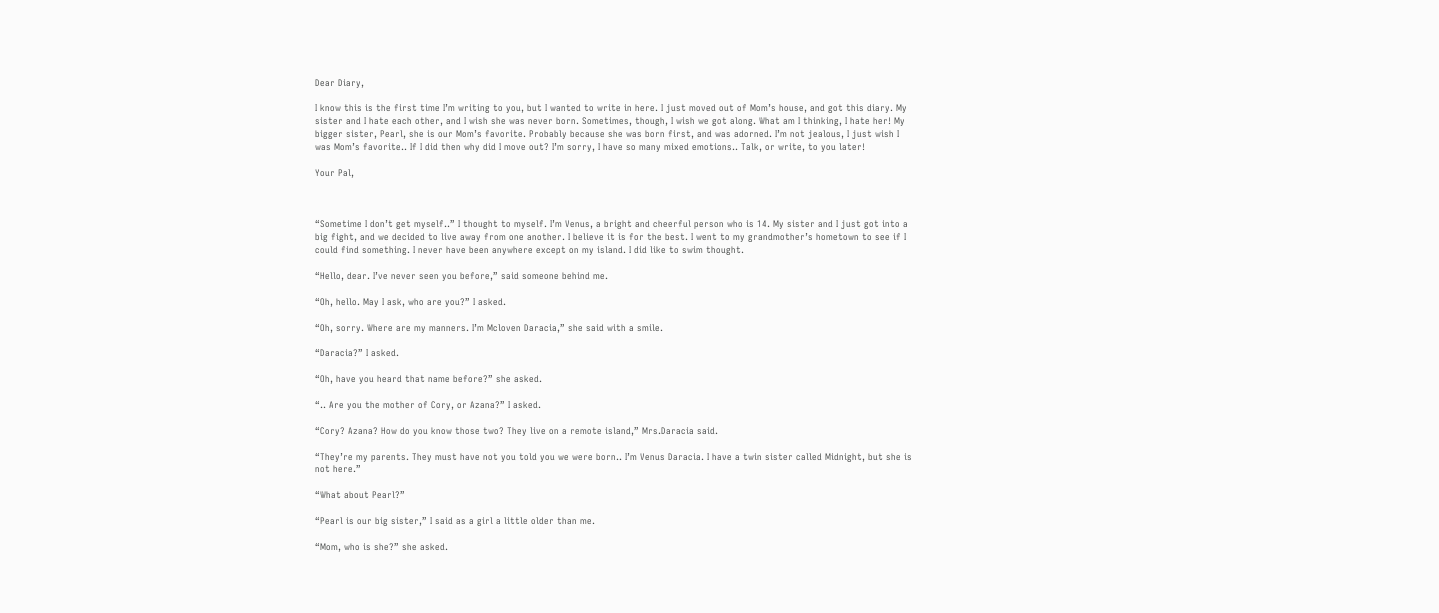Dear Diary,

I know this is the first time I’m writing to you, but I wanted to write in here. I just moved out of Mom’s house, and got this diary. My sister and I hate each other, and I wish she was never born. Sometimes, though, I wish we got along. What am I thinking, I hate her! My bigger sister, Pearl, she is our Mom’s favorite. Probably because she was born first, and was adorned. I’m not jealous, I just wish I was Mom’s favorite.. If I did then why did I move out? I’m sorry, I have so many mixed emotions.. Talk, or write, to you later!

Your Pal,



“Sometime I don’t get myself..” I thought to myself. I’m Venus, a bright and cheerful person who is 14. My sister and I just got into a big fight, and we decided to live away from one another. I believe it is for the best. I went to my grandmother’s hometown to see if I could find something. I never have been anywhere except on my island. I did like to swim thought.

“Hello, dear. I’ve never seen you before,” said someone behind me.

“Oh, hello. May I ask, who are you?” I asked.

“Oh, sorry. Where are my manners. I’m Mcloven Daracia,” she said with a smile.

“Daracia?” I asked.

“Oh, have you heard that name before?” she asked.

“.. Are you the mother of Cory, or Azana?” I asked.

“Cory? Azana? How do you know those two? They live on a remote island,” Mrs.Daracia said.

“They’re my parents. They must have not you told you we were born.. I’m Venus Daracia. I have a twin sister called Midnight, but she is not here.”

“What about Pearl?”

“Pearl is our big sister,” I said as a girl a little older than me.

“Mom, who is she?” she asked.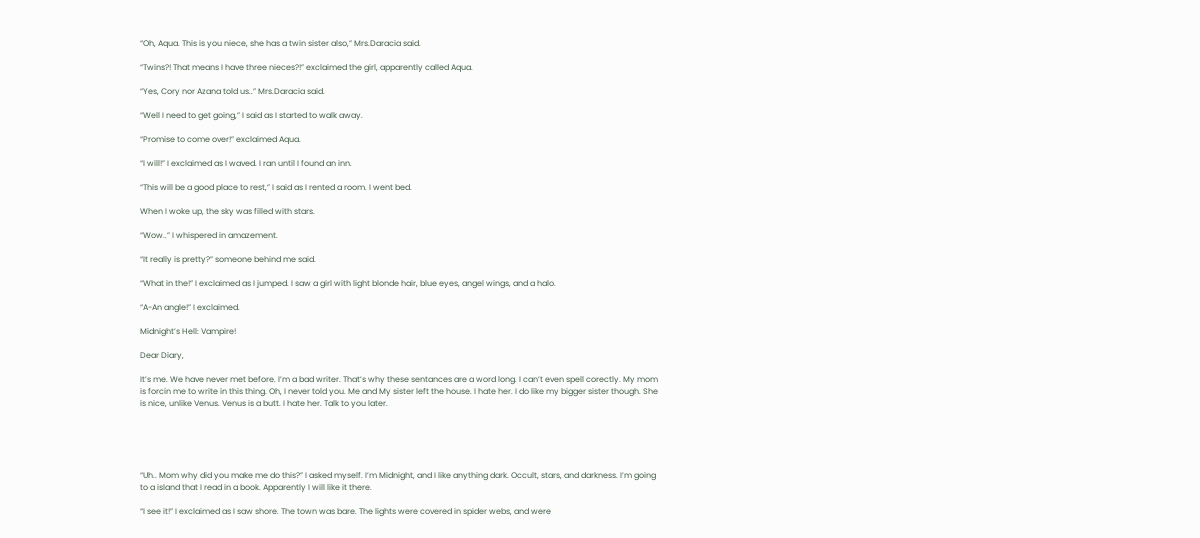“Oh, Aqua. This is you niece, she has a twin sister also,” Mrs.Daracia said.

“Twins?! That means I have three nieces?!” exclaimed the girl, apparently called Aqua.

“Yes, Cory nor Azana told us..” Mrs.Daracia said.

“Well I need to get going,” I said as I started to walk away.

“Promise to come over!” exclaimed Aqua.

“I will!” I exclaimed as I waved. I ran until I found an inn.

“This will be a good place to rest,” I said as I rented a room. I went bed.

When I woke up, the sky was filled with stars.

“Wow..” I whispered in amazement.

“It really is pretty?” someone behind me said.

“What in the!” I exclaimed as I jumped. I saw a girl with light blonde hair, blue eyes, angel wings, and a halo.

“A-An angle!” I exclaimed.

Midnight’s Hell: Vampire!

Dear Diary,

It’s me. We have never met before. I’m a bad writer. That’s why these sentances are a word long. I can’t even spell corectly. My mom is forcin me to write in this thing. Oh, I never told you. Me and My sister left the house. I hate her. I do like my bigger sister though. She is nice, unlike Venus. Venus is a butt. I hate her. Talk to you later.





“Uh.. Mom why did you make me do this?” I asked myself. I’m Midnight, and I like anything dark. Occult, stars, and darkness. I’m going to a island that I read in a book. Apparently I will like it there.

“I see it!” I exclaimed as I saw shore. The town was bare. The lights were covered in spider webs, and were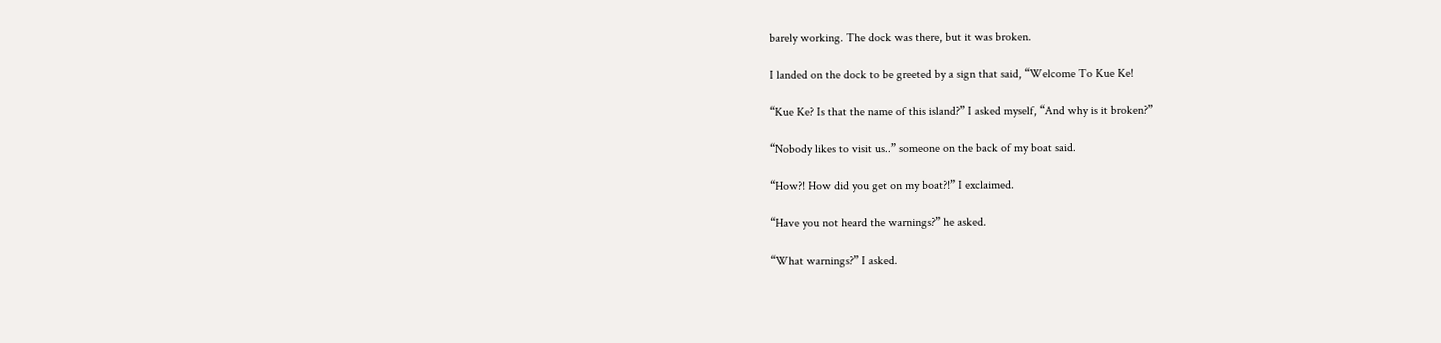barely working. The dock was there, but it was broken.

I landed on the dock to be greeted by a sign that said, “Welcome To Kue Ke!

“Kue Ke? Is that the name of this island?” I asked myself, “And why is it broken?”

“Nobody likes to visit us..” someone on the back of my boat said.

“How?! How did you get on my boat?!” I exclaimed.

“Have you not heard the warnings?” he asked.

“What warnings?” I asked.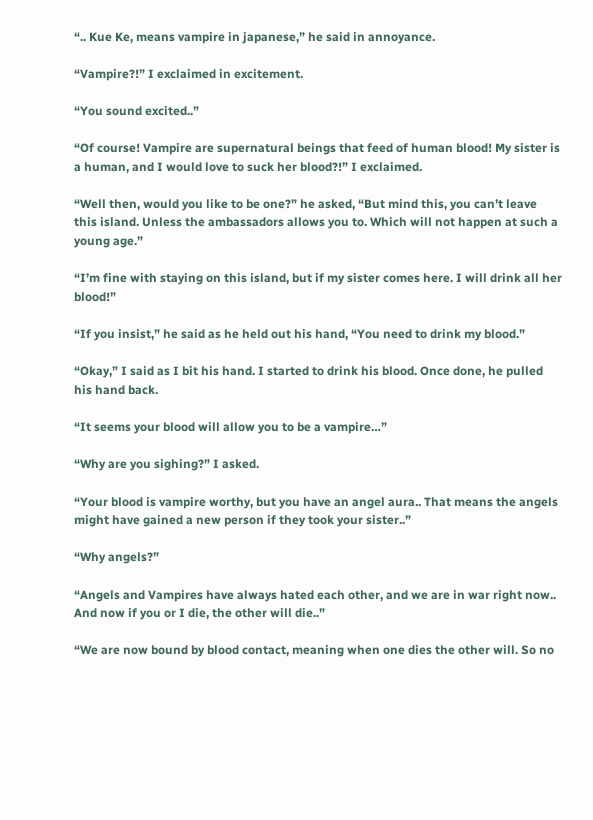“.. Kue Ke, means vampire in japanese,” he said in annoyance.

“Vampire?!” I exclaimed in excitement.

“You sound excited..”

“Of course! Vampire are supernatural beings that feed of human blood! My sister is a human, and I would love to suck her blood?!” I exclaimed.

“Well then, would you like to be one?” he asked, “But mind this, you can’t leave this island. Unless the ambassadors allows you to. Which will not happen at such a young age.”

“I’m fine with staying on this island, but if my sister comes here. I will drink all her blood!”

“If you insist,” he said as he held out his hand, “You need to drink my blood.”

“Okay,” I said as I bit his hand. I started to drink his blood. Once done, he pulled his hand back.

“It seems your blood will allow you to be a vampire…”

“Why are you sighing?” I asked.

“Your blood is vampire worthy, but you have an angel aura.. That means the angels might have gained a new person if they took your sister..”

“Why angels?”

“Angels and Vampires have always hated each other, and we are in war right now.. And now if you or I die, the other will die..”

“We are now bound by blood contact, meaning when one dies the other will. So no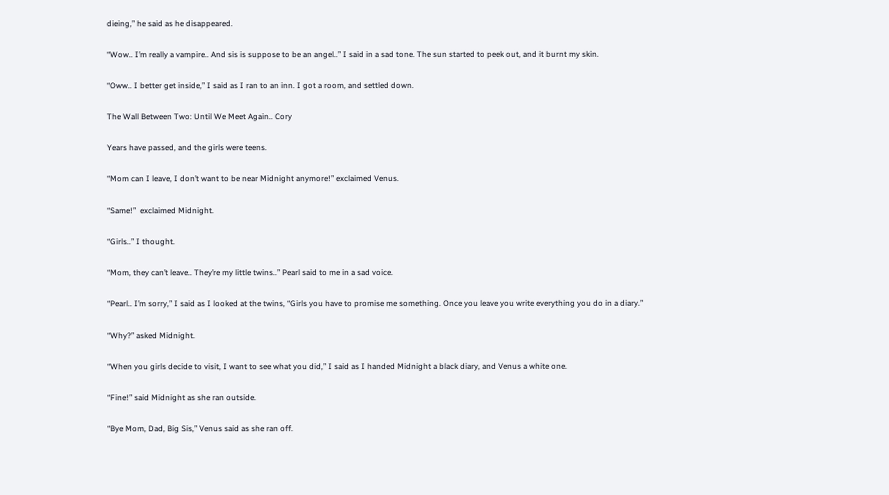dieing,” he said as he disappeared.

“Wow.. I’m really a vampire.. And sis is suppose to be an angel..” I said in a sad tone. The sun started to peek out, and it burnt my skin.

“Oww.. I better get inside,” I said as I ran to an inn. I got a room, and settled down.

The Wall Between Two: Until We Meet Again.. Cory

Years have passed, and the girls were teens.

“Mom can I leave, I don’t want to be near Midnight anymore!” exclaimed Venus.

“Same!”  exclaimed Midnight.

“Girls..” I thought.

“Mom, they can’t leave.. They’re my little twins..” Pearl said to me in a sad voice.

“Pearl.. I’m sorry,” I said as I looked at the twins, “Girls you have to promise me something. Once you leave you write everything you do in a diary.”

“Why?” asked Midnight.

“When you girls decide to visit, I want to see what you did,” I said as I handed Midnight a black diary, and Venus a white one.

“Fine!” said Midnight as she ran outside.

“Bye Mom, Dad, Big Sis,” Venus said as she ran off.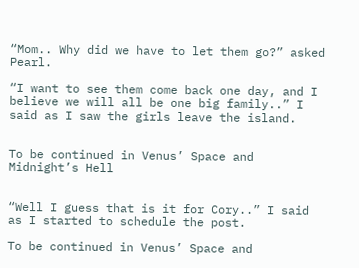“Mom.. Why did we have to let them go?” asked Pearl.

“I want to see them come back one day, and I believe we will all be one big family..” I said as I saw the girls leave the island.


To be continued in Venus’ Space and Midnight’s Hell


“Well I guess that is it for Cory..” I said as I started to schedule the post.

To be continued in Venus’ Space and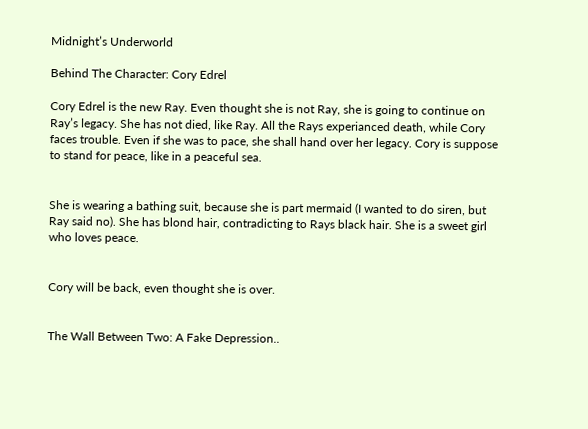Midnight’s Underworld

Behind The Character: Cory Edrel

Cory Edrel is the new Ray. Even thought she is not Ray, she is going to continue on Ray’s legacy. She has not died, like Ray. All the Rays experianced death, while Cory faces trouble. Even if she was to pace, she shall hand over her legacy. Cory is suppose to stand for peace, like in a peaceful sea.


She is wearing a bathing suit, because she is part mermaid (I wanted to do siren, but Ray said no). She has blond hair, contradicting to Rays black hair. She is a sweet girl who loves peace.


Cory will be back, even thought she is over.


The Wall Between Two: A Fake Depression..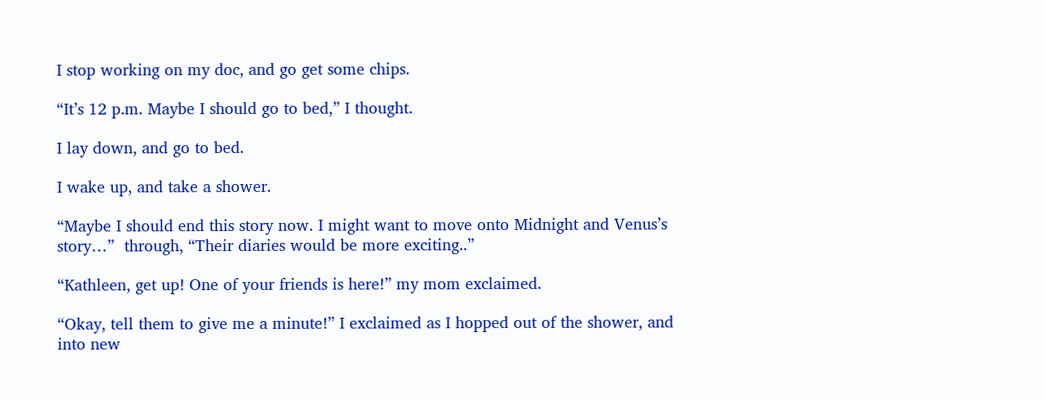I stop working on my doc, and go get some chips.

“It’s 12 p.m. Maybe I should go to bed,” I thought.

I lay down, and go to bed.

I wake up, and take a shower.

“Maybe I should end this story now. I might want to move onto Midnight and Venus’s story…”  through, “Their diaries would be more exciting..”

“Kathleen, get up! One of your friends is here!” my mom exclaimed.

“Okay, tell them to give me a minute!” I exclaimed as I hopped out of the shower, and into new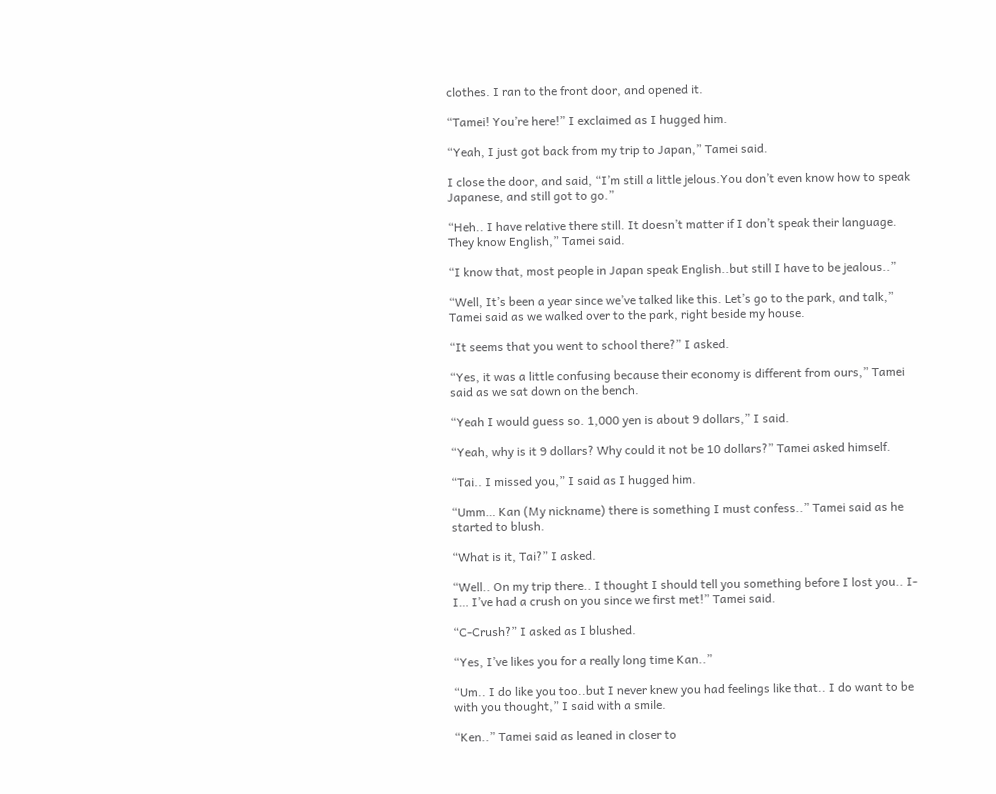clothes. I ran to the front door, and opened it.

“Tamei! You’re here!” I exclaimed as I hugged him.

“Yeah, I just got back from my trip to Japan,” Tamei said.

I close the door, and said, “I’m still a little jelous.You don’t even know how to speak Japanese, and still got to go.”

“Heh.. I have relative there still. It doesn’t matter if I don’t speak their language. They know English,” Tamei said.

“I know that, most people in Japan speak English..but still I have to be jealous..”

“Well, It’s been a year since we’ve talked like this. Let’s go to the park, and talk,” Tamei said as we walked over to the park, right beside my house.

“It seems that you went to school there?” I asked.

“Yes, it was a little confusing because their economy is different from ours,” Tamei said as we sat down on the bench.

“Yeah I would guess so. 1,000 yen is about 9 dollars,” I said.

“Yeah, why is it 9 dollars? Why could it not be 10 dollars?” Tamei asked himself.

“Tai.. I missed you,” I said as I hugged him.

“Umm… Kan (My nickname) there is something I must confess..” Tamei said as he started to blush.

“What is it, Tai?” I asked.

“Well.. On my trip there.. I thought I should tell you something before I lost you.. I-I… I’ve had a crush on you since we first met!” Tamei said.

“C-Crush?” I asked as I blushed.

“Yes, I’ve likes you for a really long time Kan..”

“Um.. I do like you too..but I never knew you had feelings like that.. I do want to be with you thought,” I said with a smile.

“Ken..” Tamei said as leaned in closer to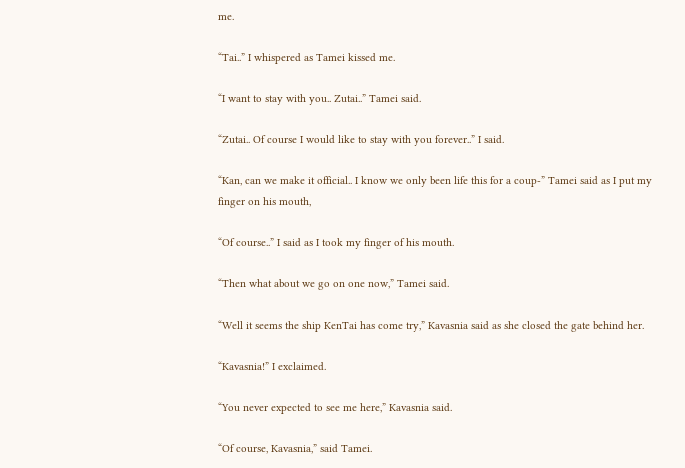me.

“Tai..” I whispered as Tamei kissed me.

“I want to stay with you.. Zutai..” Tamei said.

“Zutai.. Of course I would like to stay with you forever..” I said.

“Kan, can we make it official.. I know we only been life this for a coup-” Tamei said as I put my finger on his mouth,

“Of course..” I said as I took my finger of his mouth.

“Then what about we go on one now,” Tamei said.

“Well it seems the ship KenTai has come try,” Kavasnia said as she closed the gate behind her.

“Kavasnia!” I exclaimed.

“You never expected to see me here,” Kavasnia said.

“Of course, Kavasnia,” said Tamei.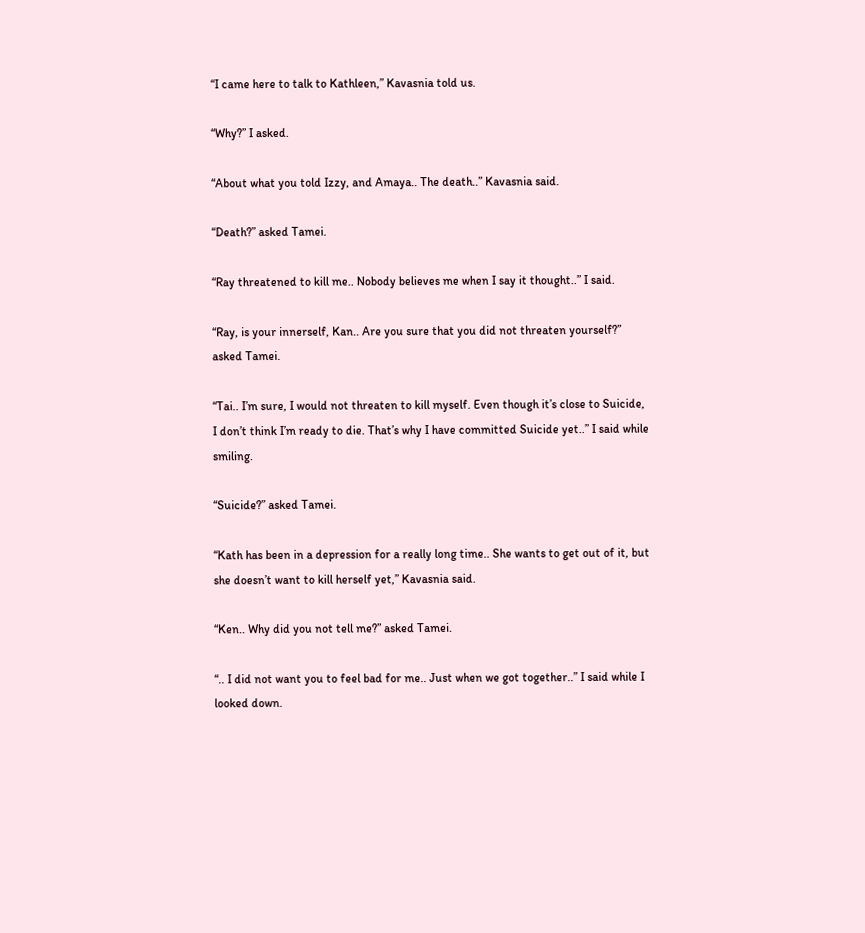“I came here to talk to Kathleen,” Kavasnia told us.

“Why?” I asked.

“About what you told Izzy, and Amaya.. The death..” Kavasnia said.

“Death?” asked Tamei.

“Ray threatened to kill me.. Nobody believes me when I say it thought..” I said.

“Ray, is your innerself, Kan.. Are you sure that you did not threaten yourself?” asked Tamei.

“Tai.. I’m sure, I would not threaten to kill myself. Even though it’s close to Suicide, I don’t think I’m ready to die. That’s why I have committed Suicide yet..” I said while smiling.

“Suicide?” asked Tamei.

“Kath has been in a depression for a really long time.. She wants to get out of it, but she doesn’t want to kill herself yet,” Kavasnia said.

“Ken.. Why did you not tell me?” asked Tamei.

“.. I did not want you to feel bad for me.. Just when we got together..” I said while I looked down.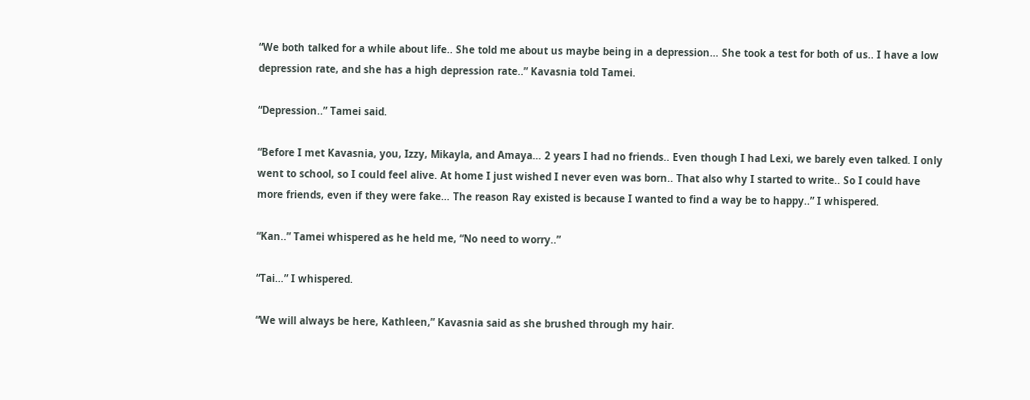“We both talked for a while about life.. She told me about us maybe being in a depression… She took a test for both of us.. I have a low depression rate, and she has a high depression rate..” Kavasnia told Tamei.

“Depression..” Tamei said.

“Before I met Kavasnia, you, Izzy, Mikayla, and Amaya… 2 years I had no friends.. Even though I had Lexi, we barely even talked. I only went to school, so I could feel alive. At home I just wished I never even was born.. That also why I started to write.. So I could have more friends, even if they were fake… The reason Ray existed is because I wanted to find a way be to happy..” I whispered.

“Kan..” Tamei whispered as he held me, “No need to worry..”

“Tai…” I whispered.

“We will always be here, Kathleen,” Kavasnia said as she brushed through my hair.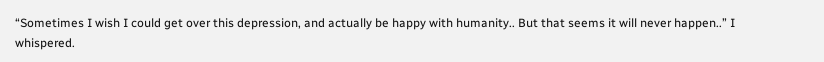“Sometimes I wish I could get over this depression, and actually be happy with humanity.. But that seems it will never happen..” I whispered.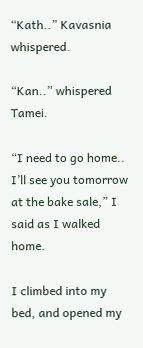“Kath..” Kavasnia whispered.

“Kan..” whispered Tamei.

“I need to go home.. I’ll see you tomorrow at the bake sale,” I said as I walked home.

I climbed into my bed, and opened my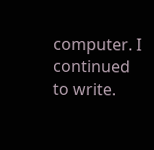computer. I continued to write.